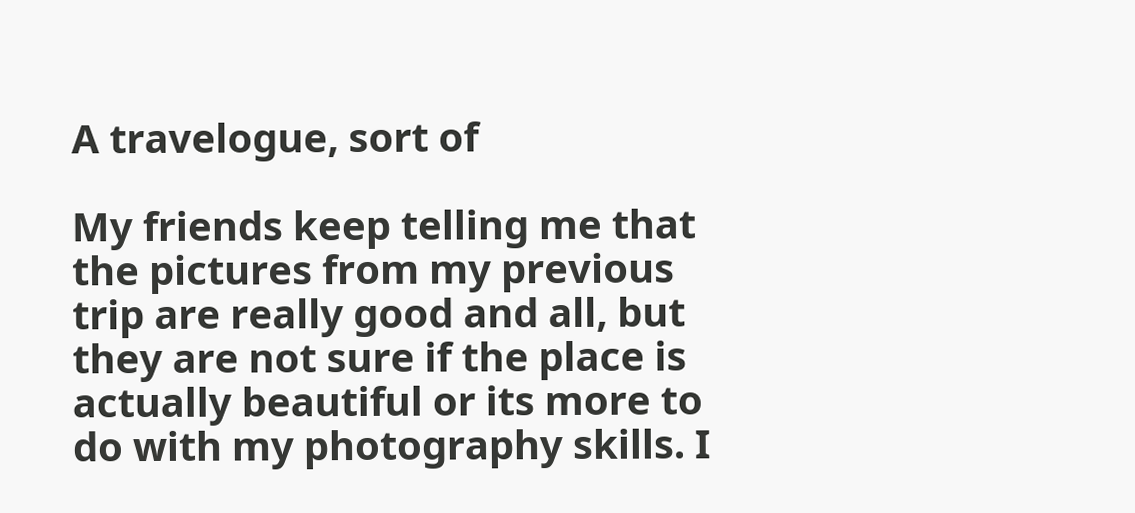A travelogue, sort of

My friends keep telling me that the pictures from my previous trip are really good and all, but  they are not sure if the place is actually beautiful or its more to do with my photography skills. I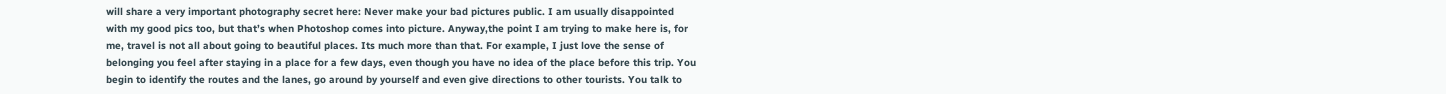will share a very important photography secret here: Never make your bad pictures public. I am usually disappointed with my good pics too, but that’s when Photoshop comes into picture. Anyway,the point I am trying to make here is, for me, travel is not all about going to beautiful places. Its much more than that. For example, I just love the sense of belonging you feel after staying in a place for a few days, even though you have no idea of the place before this trip. You begin to identify the routes and the lanes, go around by yourself and even give directions to other tourists. You talk to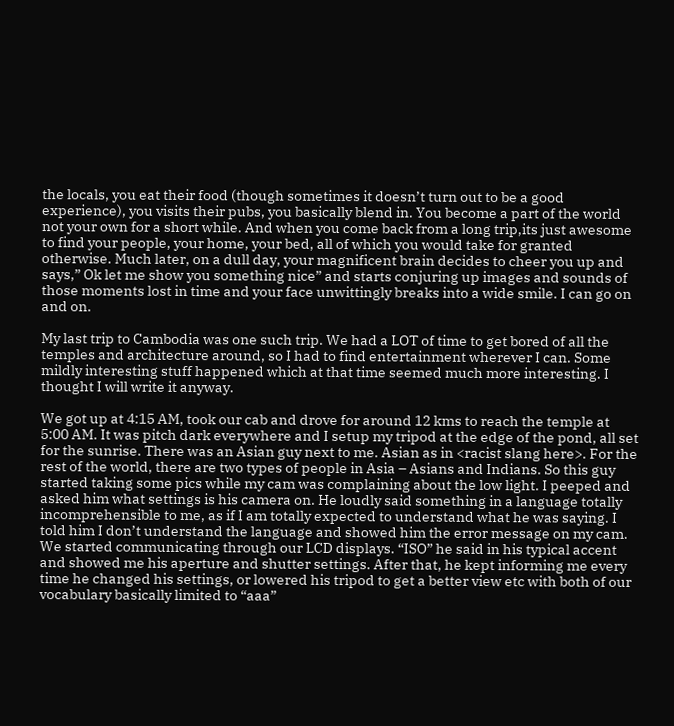the locals, you eat their food (though sometimes it doesn’t turn out to be a good experience), you visits their pubs, you basically blend in. You become a part of the world not your own for a short while. And when you come back from a long trip,its just awesome to find your people, your home, your bed, all of which you would take for granted otherwise. Much later, on a dull day, your magnificent brain decides to cheer you up and says,” Ok let me show you something nice” and starts conjuring up images and sounds of those moments lost in time and your face unwittingly breaks into a wide smile. I can go on and on.

My last trip to Cambodia was one such trip. We had a LOT of time to get bored of all the temples and architecture around, so I had to find entertainment wherever I can. Some mildly interesting stuff happened which at that time seemed much more interesting. I thought I will write it anyway.

We got up at 4:15 AM, took our cab and drove for around 12 kms to reach the temple at 5:00 AM. It was pitch dark everywhere and I setup my tripod at the edge of the pond, all set for the sunrise. There was an Asian guy next to me. Asian as in <racist slang here>. For the rest of the world, there are two types of people in Asia – Asians and Indians. So this guy started taking some pics while my cam was complaining about the low light. I peeped and asked him what settings is his camera on. He loudly said something in a language totally incomprehensible to me, as if I am totally expected to understand what he was saying. I told him I don’t understand the language and showed him the error message on my cam. We started communicating through our LCD displays. “ISO” he said in his typical accent and showed me his aperture and shutter settings. After that, he kept informing me every time he changed his settings, or lowered his tripod to get a better view etc with both of our vocabulary basically limited to “aaa”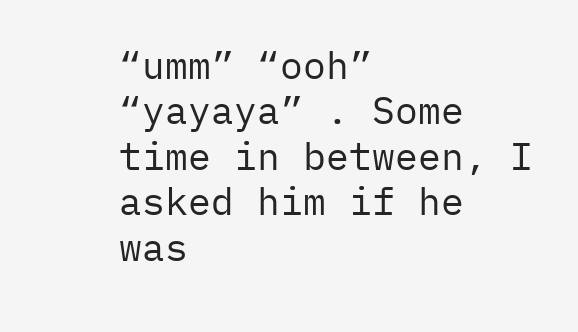“umm” “ooh” “yayaya” . Some time in between, I asked him if he was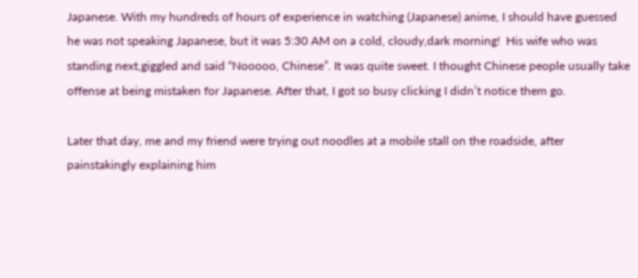Japanese. With my hundreds of hours of experience in watching (Japanese) anime, I should have guessed he was not speaking Japanese, but it was 5:30 AM on a cold, cloudy,dark morning!  His wife who was standing next,giggled and said “Nooooo, Chinese”. It was quite sweet. I thought Chinese people usually take offense at being mistaken for Japanese. After that, I got so busy clicking I didn’t notice them go.

Later that day, me and my friend were trying out noodles at a mobile stall on the roadside, after painstakingly explaining him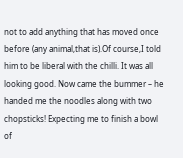not to add anything that has moved once before (any animal,that is).Of course,I told him to be liberal with the chilli. It was all looking good. Now came the bummer – he handed me the noodles along with two chopsticks! Expecting me to finish a bowl of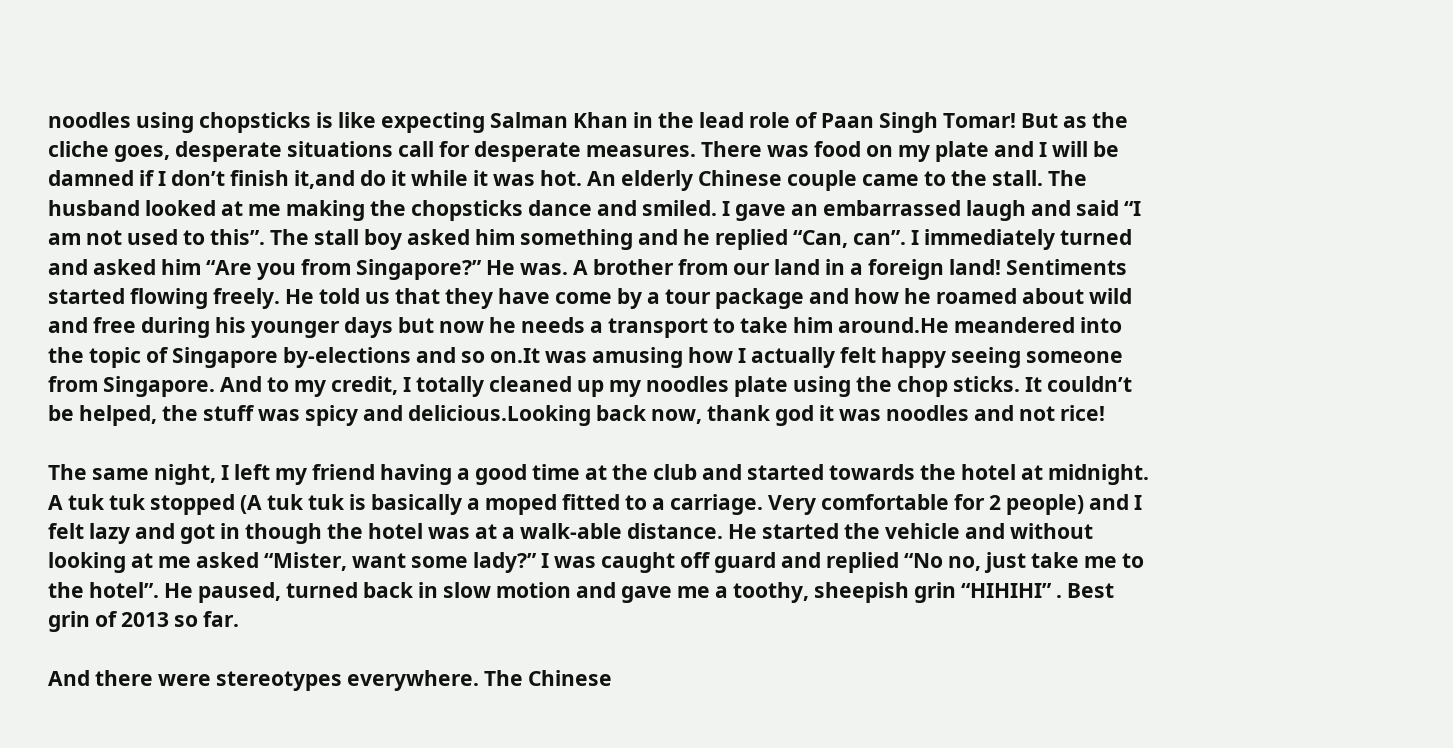noodles using chopsticks is like expecting Salman Khan in the lead role of Paan Singh Tomar! But as the cliche goes, desperate situations call for desperate measures. There was food on my plate and I will be damned if I don’t finish it,and do it while it was hot. An elderly Chinese couple came to the stall. The husband looked at me making the chopsticks dance and smiled. I gave an embarrassed laugh and said “I am not used to this”. The stall boy asked him something and he replied “Can, can”. I immediately turned and asked him “Are you from Singapore?” He was. A brother from our land in a foreign land! Sentiments started flowing freely. He told us that they have come by a tour package and how he roamed about wild and free during his younger days but now he needs a transport to take him around.He meandered into the topic of Singapore by-elections and so on.It was amusing how I actually felt happy seeing someone from Singapore. And to my credit, I totally cleaned up my noodles plate using the chop sticks. It couldn’t be helped, the stuff was spicy and delicious.Looking back now, thank god it was noodles and not rice!

The same night, I left my friend having a good time at the club and started towards the hotel at midnight. A tuk tuk stopped (A tuk tuk is basically a moped fitted to a carriage. Very comfortable for 2 people) and I felt lazy and got in though the hotel was at a walk-able distance. He started the vehicle and without looking at me asked “Mister, want some lady?” I was caught off guard and replied “No no, just take me to the hotel”. He paused, turned back in slow motion and gave me a toothy, sheepish grin “HIHIHI” . Best grin of 2013 so far.

And there were stereotypes everywhere. The Chinese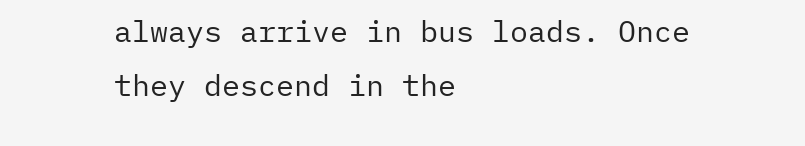always arrive in bus loads. Once they descend in the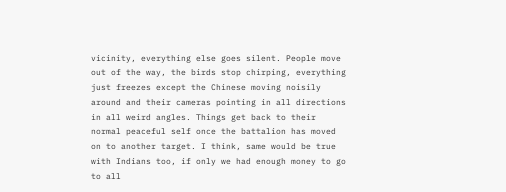vicinity, everything else goes silent. People move out of the way, the birds stop chirping, everything just freezes except the Chinese moving noisily around and their cameras pointing in all directions in all weird angles. Things get back to their normal peaceful self once the battalion has moved on to another target. I think, same would be true with Indians too, if only we had enough money to go to all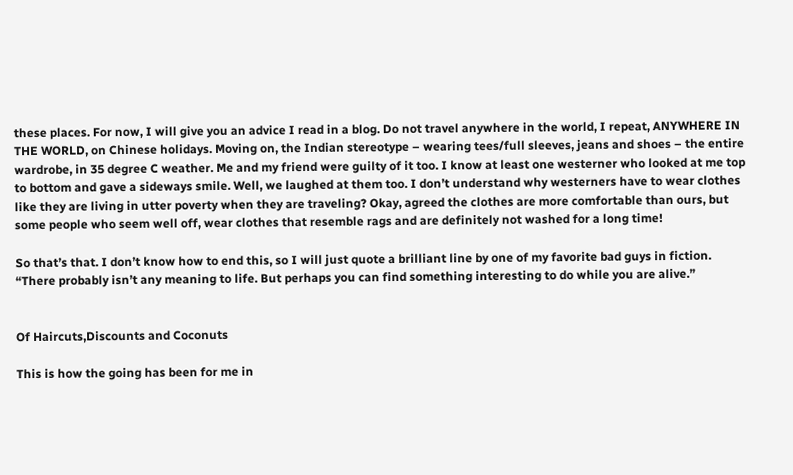these places. For now, I will give you an advice I read in a blog. Do not travel anywhere in the world, I repeat, ANYWHERE IN THE WORLD, on Chinese holidays. Moving on, the Indian stereotype – wearing tees/full sleeves, jeans and shoes – the entire wardrobe, in 35 degree C weather. Me and my friend were guilty of it too. I know at least one westerner who looked at me top to bottom and gave a sideways smile. Well, we laughed at them too. I don’t understand why westerners have to wear clothes like they are living in utter poverty when they are traveling? Okay, agreed the clothes are more comfortable than ours, but some people who seem well off, wear clothes that resemble rags and are definitely not washed for a long time!

So that’s that. I don’t know how to end this, so I will just quote a brilliant line by one of my favorite bad guys in fiction.
“There probably isn’t any meaning to life. But perhaps you can find something interesting to do while you are alive.”


Of Haircuts,Discounts and Coconuts

This is how the going has been for me in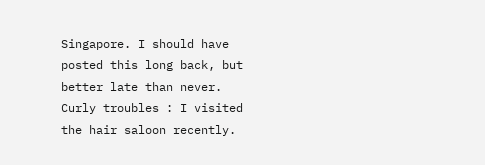Singapore. I should have posted this long back, but better late than never.
Curly troubles : I visited the hair saloon recently.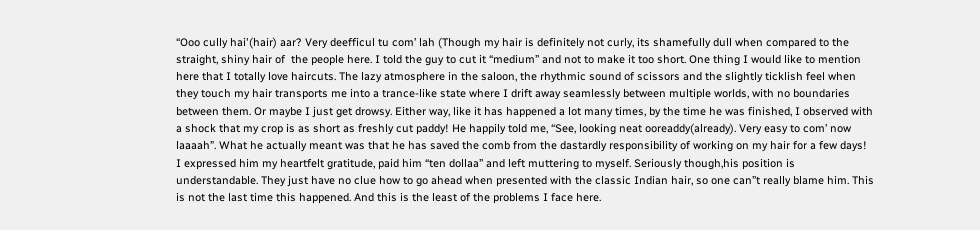“Ooo cully hai'(hair) aar? Very deefficul tu com’ lah (Though my hair is definitely not curly, its shamefully dull when compared to the straight, shiny hair of  the people here. I told the guy to cut it “medium” and not to make it too short. One thing I would like to mention here that I totally love haircuts. The lazy atmosphere in the saloon, the rhythmic sound of scissors and the slightly ticklish feel when they touch my hair transports me into a trance-like state where I drift away seamlessly between multiple worlds, with no boundaries between them. Or maybe I just get drowsy. Either way, like it has happened a lot many times, by the time he was finished, I observed with a shock that my crop is as short as freshly cut paddy! He happily told me, “See, looking neat ooreaddy(already). Very easy to com’ now laaaah”. What he actually meant was that he has saved the comb from the dastardly responsibility of working on my hair for a few days!   I expressed him my heartfelt gratitude, paid him “ten dollaa” and left muttering to myself. Seriously though,his position is understandable. They just have no clue how to go ahead when presented with the classic Indian hair, so one can”t really blame him. This is not the last time this happened. And this is the least of the problems I face here.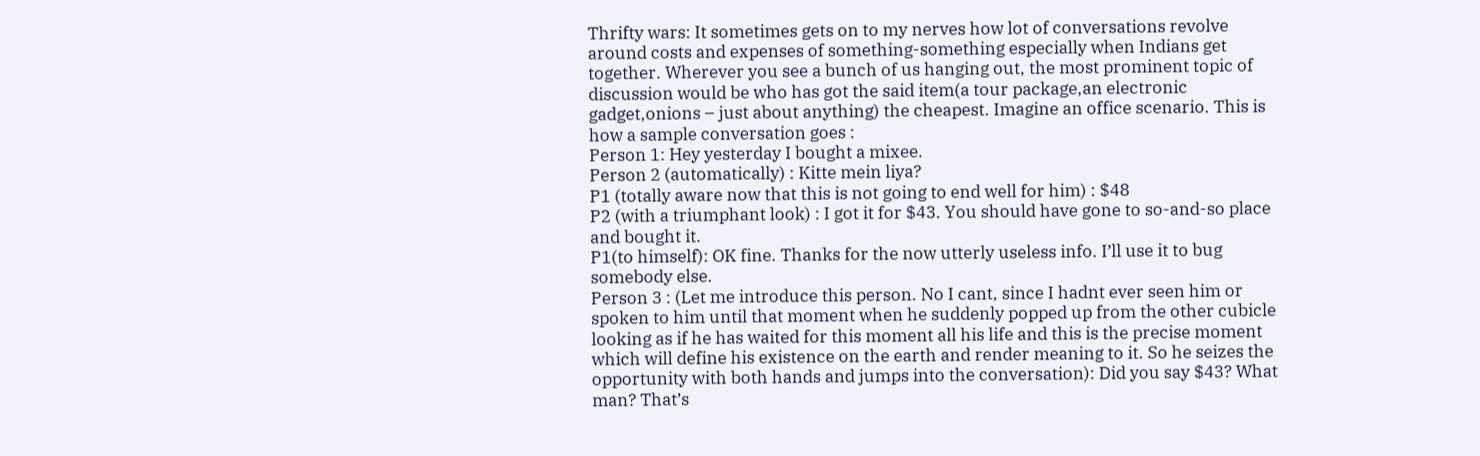Thrifty wars: It sometimes gets on to my nerves how lot of conversations revolve around costs and expenses of something-something especially when Indians get together. Wherever you see a bunch of us hanging out, the most prominent topic of discussion would be who has got the said item(a tour package,an electronic gadget,onions – just about anything) the cheapest. Imagine an office scenario. This is how a sample conversation goes :
Person 1: Hey yesterday I bought a mixee.
Person 2 (automatically) : Kitte mein liya?
P1 (totally aware now that this is not going to end well for him) : $48
P2 (with a triumphant look) : I got it for $43. You should have gone to so-and-so place and bought it.
P1(to himself): OK fine. Thanks for the now utterly useless info. I’ll use it to bug somebody else.
Person 3 : (Let me introduce this person. No I cant, since I hadnt ever seen him or spoken to him until that moment when he suddenly popped up from the other cubicle looking as if he has waited for this moment all his life and this is the precise moment which will define his existence on the earth and render meaning to it. So he seizes the opportunity with both hands and jumps into the conversation): Did you say $43? What man? That’s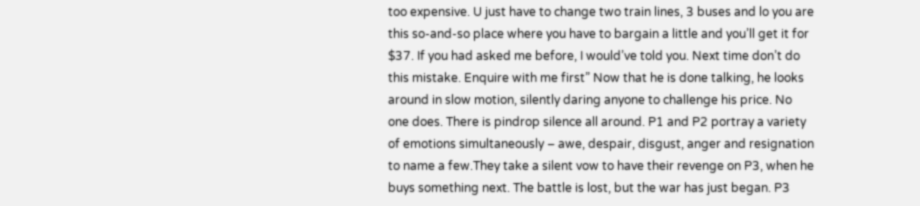too expensive. U just have to change two train lines, 3 buses and lo you are this so-and-so place where you have to bargain a little and you’ll get it for $37. If you had asked me before, I would’ve told you. Next time don’t do this mistake. Enquire with me first” Now that he is done talking, he looks around in slow motion, silently daring anyone to challenge his price. No one does. There is pindrop silence all around. P1 and P2 portray a variety of emotions simultaneously – awe, despair, disgust, anger and resignation to name a few.They take a silent vow to have their revenge on P3, when he buys something next. The battle is lost, but the war has just began. P3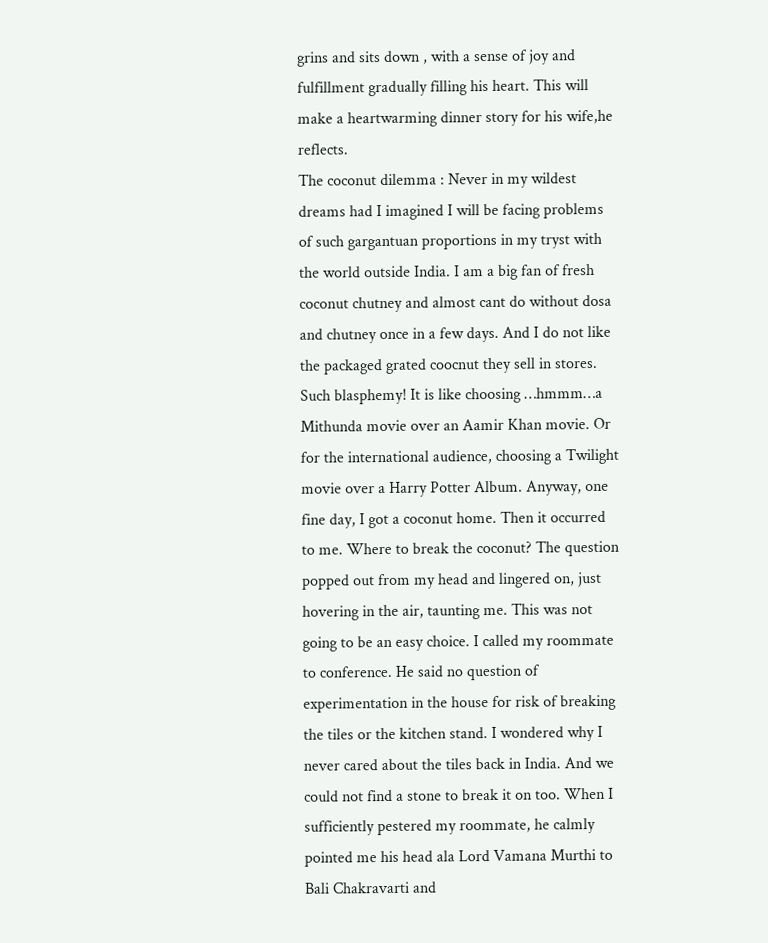grins and sits down , with a sense of joy and fulfillment gradually filling his heart. This will make a heartwarming dinner story for his wife,he reflects.
The coconut dilemma : Never in my wildest dreams had I imagined I will be facing problems of such gargantuan proportions in my tryst with the world outside India. I am a big fan of fresh coconut chutney and almost cant do without dosa and chutney once in a few days. And I do not like the packaged grated coocnut they sell in stores. Such blasphemy! It is like choosing …hmmm…a Mithunda movie over an Aamir Khan movie. Or for the international audience, choosing a Twilight movie over a Harry Potter Album. Anyway, one fine day, I got a coconut home. Then it occurred to me. Where to break the coconut? The question popped out from my head and lingered on, just hovering in the air, taunting me. This was not going to be an easy choice. I called my roommate to conference. He said no question of experimentation in the house for risk of breaking the tiles or the kitchen stand. I wondered why I never cared about the tiles back in India. And we could not find a stone to break it on too. When I sufficiently pestered my roommate, he calmly pointed me his head ala Lord Vamana Murthi to Bali Chakravarti and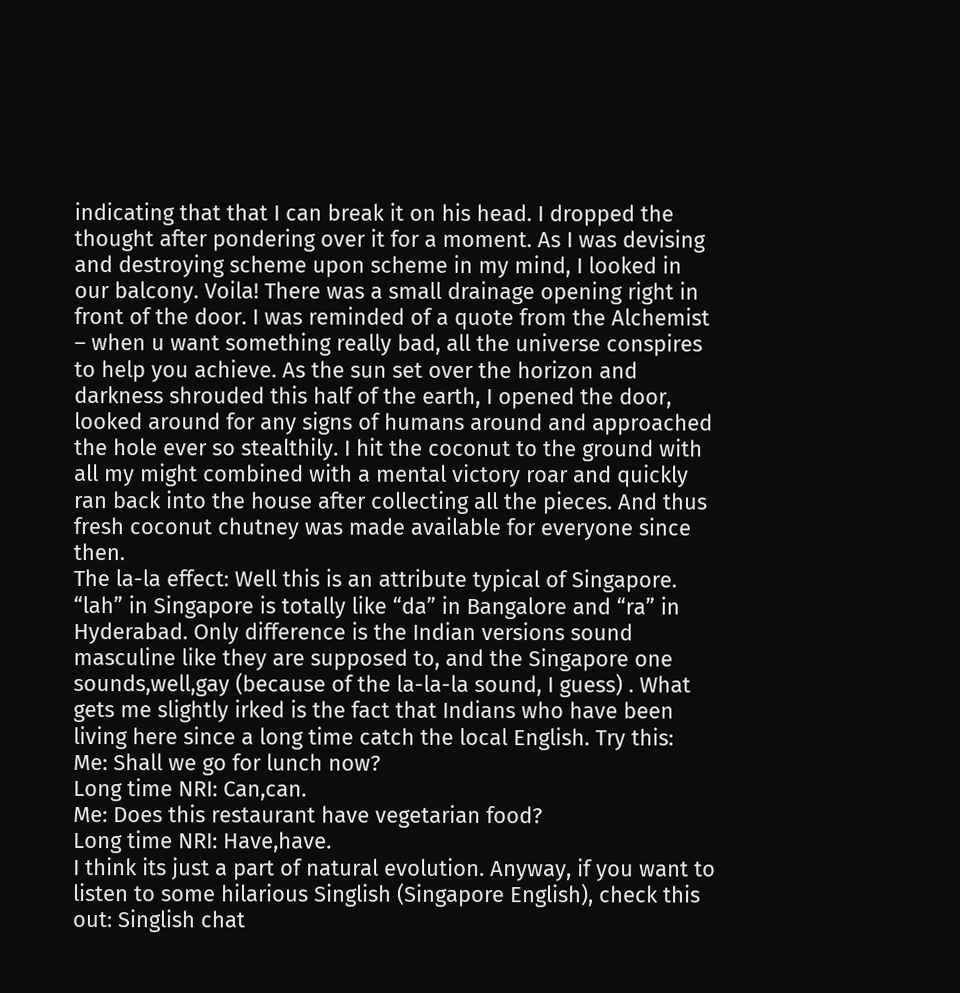indicating that that I can break it on his head. I dropped the thought after pondering over it for a moment. As I was devising and destroying scheme upon scheme in my mind, I looked in our balcony. Voila! There was a small drainage opening right in front of the door. I was reminded of a quote from the Alchemist – when u want something really bad, all the universe conspires to help you achieve. As the sun set over the horizon and darkness shrouded this half of the earth, I opened the door, looked around for any signs of humans around and approached the hole ever so stealthily. I hit the coconut to the ground with all my might combined with a mental victory roar and quickly ran back into the house after collecting all the pieces. And thus fresh coconut chutney was made available for everyone since then.
The la-la effect: Well this is an attribute typical of Singapore. “lah” in Singapore is totally like “da” in Bangalore and “ra” in Hyderabad. Only difference is the Indian versions sound masculine like they are supposed to, and the Singapore one sounds,well,gay (because of the la-la-la sound, I guess) . What gets me slightly irked is the fact that Indians who have been living here since a long time catch the local English. Try this:
Me: Shall we go for lunch now?
Long time NRI: Can,can.
Me: Does this restaurant have vegetarian food?
Long time NRI: Have,have.
I think its just a part of natural evolution. Anyway, if you want to listen to some hilarious Singlish (Singapore English), check this out: Singlish chat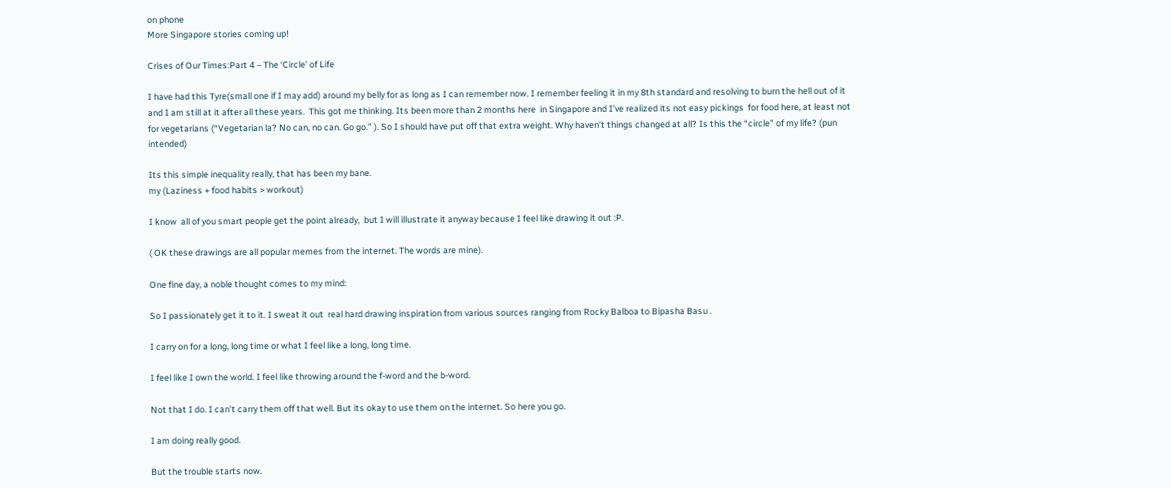on phone
More Singapore stories coming up!

Crises of Our Times:Part 4 – The ‘Circle’ of Life

I have had this Tyre(small one if I may add) around my belly for as long as I can remember now. I remember feeling it in my 8th standard and resolving to burn the hell out of it and I am still at it after all these years.  This got me thinking. Its been more than 2 months here  in Singapore and I’ve realized its not easy pickings  for food here, at least not for vegetarians (“Vegetarian la? No can, no can. Go go.” ). So I should have put off that extra weight. Why haven’t things changed at all? Is this the “circle” of my life? (pun intended)

Its this simple inequality really, that has been my bane.
my (Laziness + food habits > workout)

I know  all of you smart people get the point already,  but I will illustrate it anyway because I feel like drawing it out :P.

( OK these drawings are all popular memes from the internet. The words are mine).

One fine day, a noble thought comes to my mind:

So I passionately get it to it. I sweat it out  real hard drawing inspiration from various sources ranging from Rocky Balboa to Bipasha Basu .

I carry on for a long, long time or what I feel like a long, long time.

I feel like I own the world. I feel like throwing around the f-word and the b-word.

Not that I do. I can’t carry them off that well. But its okay to use them on the internet. So here you go.

I am doing really good.

But the trouble starts now.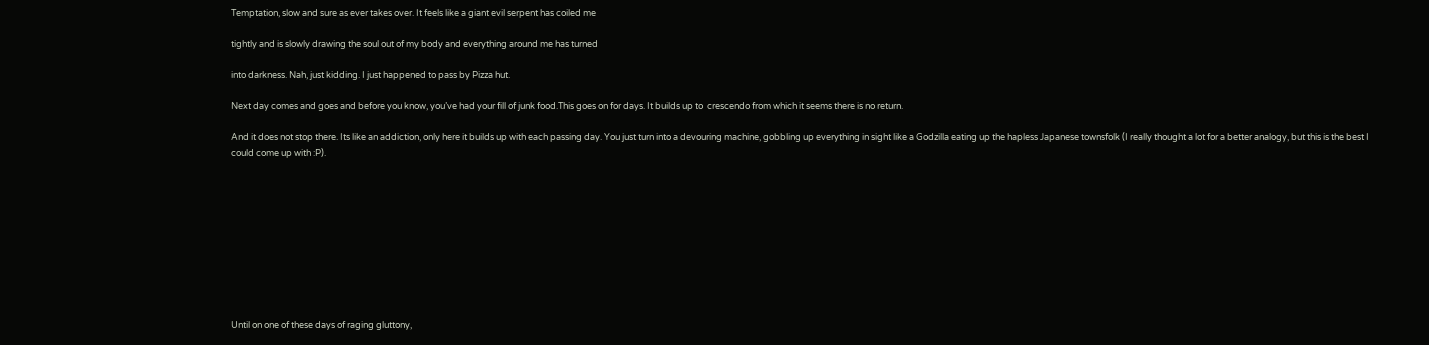Temptation, slow and sure as ever takes over. It feels like a giant evil serpent has coiled me

tightly and is slowly drawing the soul out of my body and everything around me has turned

into darkness. Nah, just kidding. I just happened to pass by Pizza hut.

Next day comes and goes and before you know, you’ve had your fill of junk food.This goes on for days. It builds up to  crescendo from which it seems there is no return.

And it does not stop there. Its like an addiction, only here it builds up with each passing day. You just turn into a devouring machine, gobbling up everything in sight like a Godzilla eating up the hapless Japanese townsfolk (I really thought a lot for a better analogy, but this is the best I could come up with :P).










Until on one of these days of raging gluttony,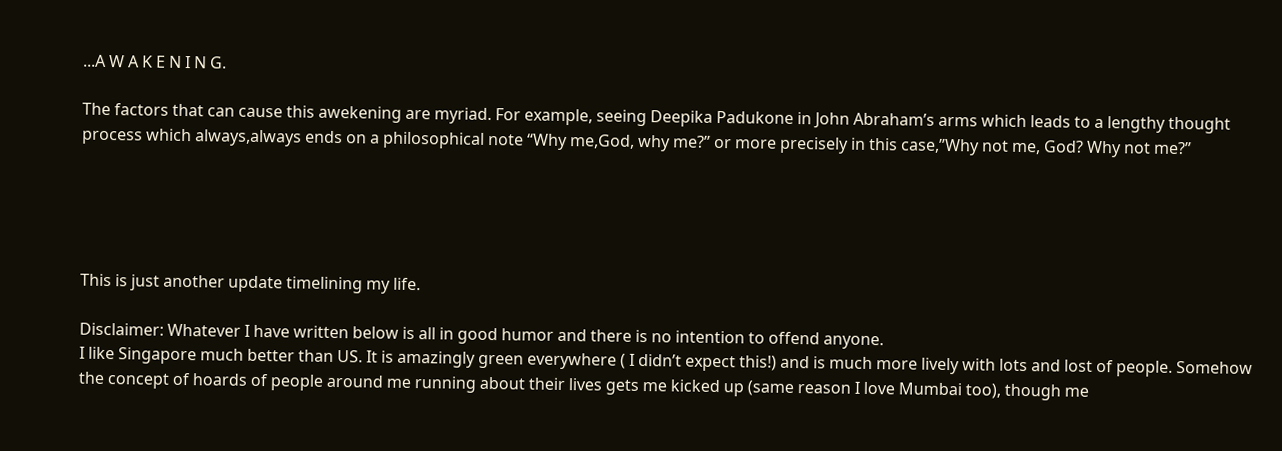...A W A K E N I N G.

The factors that can cause this awekening are myriad. For example, seeing Deepika Padukone in John Abraham’s arms which leads to a lengthy thought process which always,always ends on a philosophical note “Why me,God, why me?” or more precisely in this case,”Why not me, God? Why not me?”





This is just another update timelining my life.

Disclaimer: Whatever I have written below is all in good humor and there is no intention to offend anyone.
I like Singapore much better than US. It is amazingly green everywhere ( I didn’t expect this!) and is much more lively with lots and lost of people. Somehow the concept of hoards of people around me running about their lives gets me kicked up (same reason I love Mumbai too), though me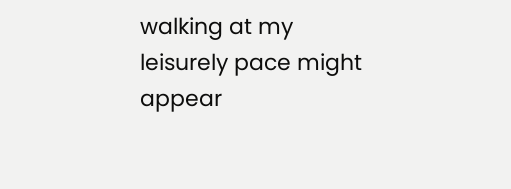walking at my leisurely pace might appear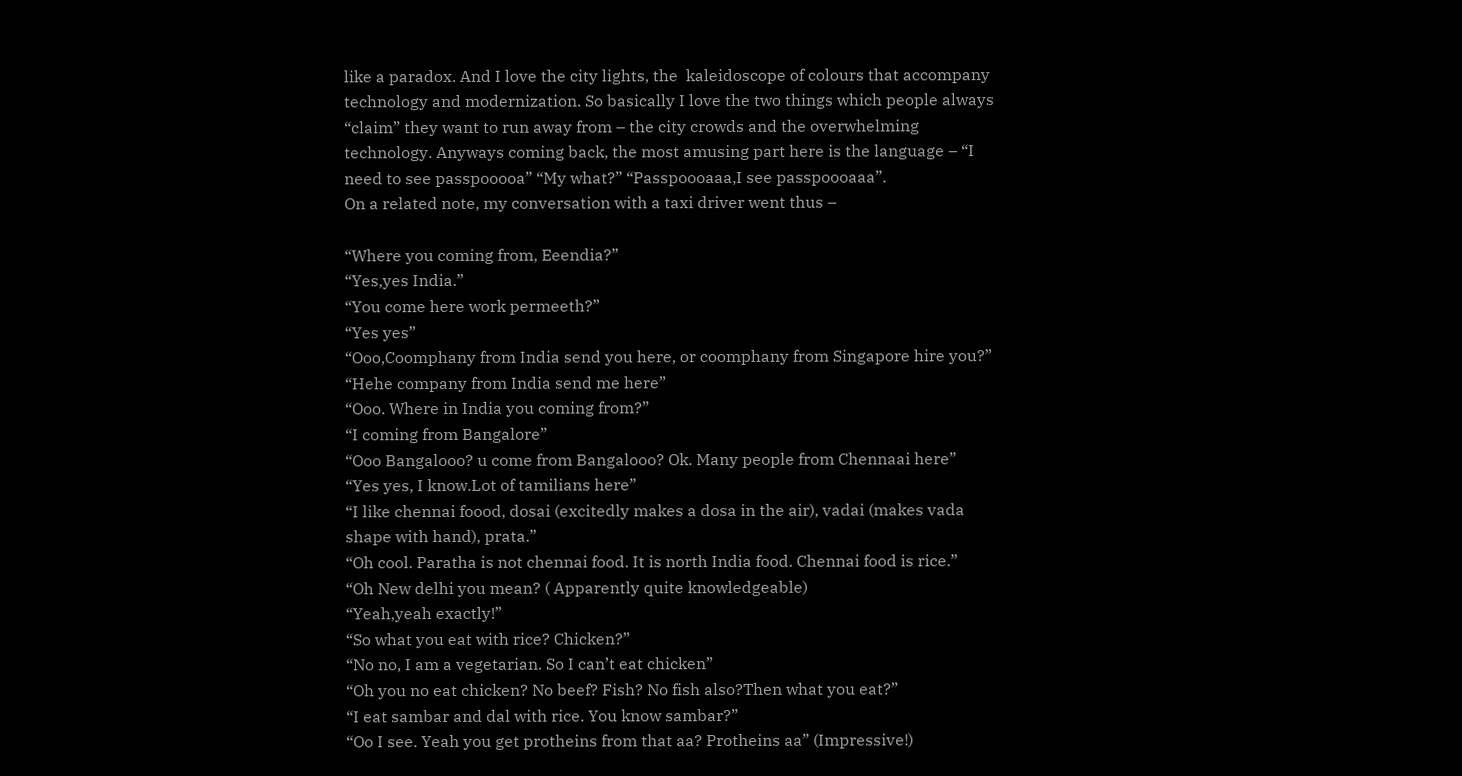like a paradox. And I love the city lights, the  kaleidoscope of colours that accompany technology and modernization. So basically I love the two things which people always “claim” they want to run away from – the city crowds and the overwhelming technology. Anyways coming back, the most amusing part here is the language – “I need to see passpooooa” “My what?” “Passpoooaaa,I see passpoooaaa”.
On a related note, my conversation with a taxi driver went thus –

“Where you coming from, Eeendia?”
“Yes,yes India.”
“You come here work permeeth?”
“Yes yes”
“Ooo,Coomphany from India send you here, or coomphany from Singapore hire you?”
“Hehe company from India send me here”
“Ooo. Where in India you coming from?”
“I coming from Bangalore”
“Ooo Bangalooo? u come from Bangalooo? Ok. Many people from Chennaai here”
“Yes yes, I know.Lot of tamilians here”
“I like chennai foood, dosai (excitedly makes a dosa in the air), vadai (makes vada shape with hand), prata.”
“Oh cool. Paratha is not chennai food. It is north India food. Chennai food is rice.”
“Oh New delhi you mean? ( Apparently quite knowledgeable)
“Yeah,yeah exactly!”
“So what you eat with rice? Chicken?”
“No no, I am a vegetarian. So I can’t eat chicken”
“Oh you no eat chicken? No beef? Fish? No fish also?Then what you eat?”
“I eat sambar and dal with rice. You know sambar?”
“Oo I see. Yeah you get protheins from that aa? Protheins aa” (Impressive!)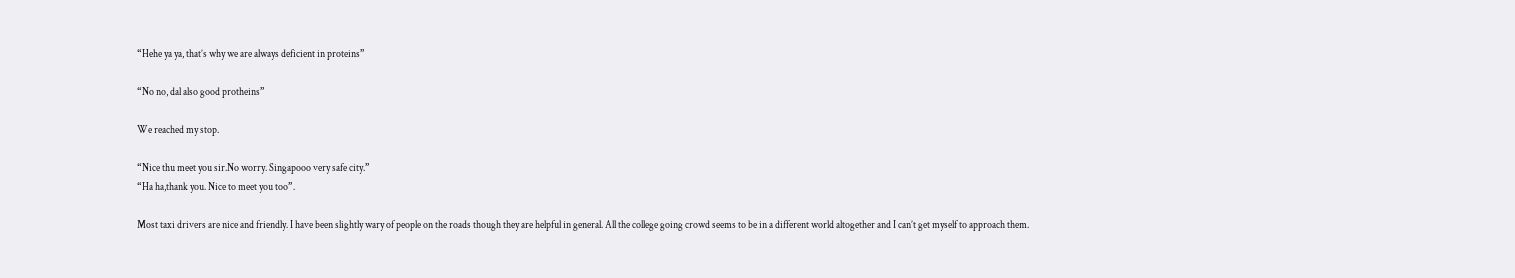“Hehe ya ya, that’s why we are always deficient in proteins”

“No no, dal also good protheins”

We reached my stop.

“Nice thu meet you sir.No worry. Singapooo very safe city.”
“Ha ha,thank you. Nice to meet you too”.

Most taxi drivers are nice and friendly. I have been slightly wary of people on the roads though they are helpful in general. All the college going crowd seems to be in a different world altogether and I can’t get myself to approach them.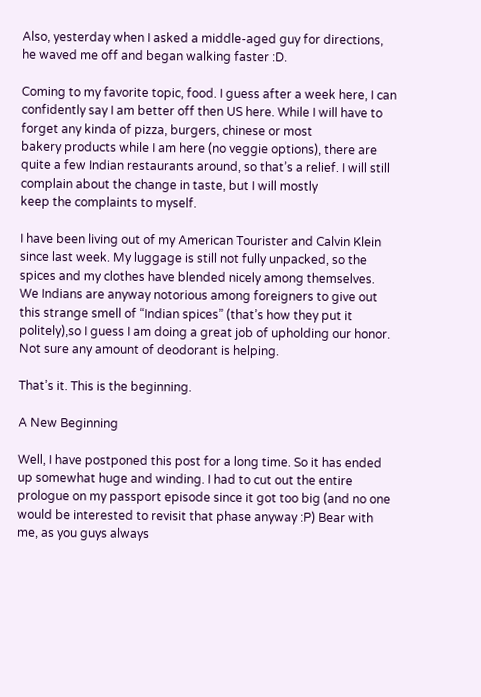Also, yesterday when I asked a middle-aged guy for directions, he waved me off and began walking faster :D.

Coming to my favorite topic, food. I guess after a week here, I can confidently say I am better off then US here. While I will have to forget any kinda of pizza, burgers, chinese or most
bakery products while I am here (no veggie options), there are quite a few Indian restaurants around, so that’s a relief. I will still complain about the change in taste, but I will mostly
keep the complaints to myself.

I have been living out of my American Tourister and Calvin Klein since last week. My luggage is still not fully unpacked, so the spices and my clothes have blended nicely among themselves. We Indians are anyway notorious among foreigners to give out this strange smell of “Indian spices” (that’s how they put it politely),so I guess I am doing a great job of upholding our honor. Not sure any amount of deodorant is helping.

That’s it. This is the beginning.

A New Beginning

Well, I have postponed this post for a long time. So it has ended up somewhat huge and winding. I had to cut out the entire prologue on my passport episode since it got too big (and no one would be interested to revisit that phase anyway :P) Bear with me, as you guys always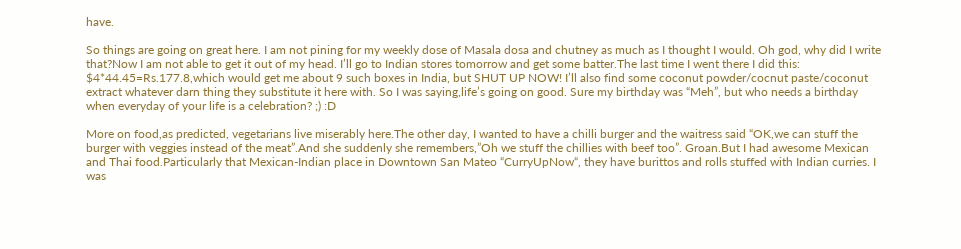have.

So things are going on great here. I am not pining for my weekly dose of Masala dosa and chutney as much as I thought I would. Oh god, why did I write that?Now I am not able to get it out of my head. I’ll go to Indian stores tomorrow and get some batter.The last time I went there I did this: $4*44.45=Rs.177.8,which would get me about 9 such boxes in India, but SHUT UP NOW! I’ll also find some coconut powder/cocnut paste/coconut extract whatever darn thing they substitute it here with. So I was saying,life’s going on good. Sure my birthday was “Meh”, but who needs a birthday when everyday of your life is a celebration? ;) :D

More on food,as predicted, vegetarians live miserably here.The other day, I wanted to have a chilli burger and the waitress said “OK,we can stuff the burger with veggies instead of the meat”.And she suddenly she remembers,”Oh we stuff the chillies with beef too”. Groan.But I had awesome Mexican and Thai food.Particularly that Mexican-Indian place in Downtown San Mateo “CurryUpNow“, they have burittos and rolls stuffed with Indian curries. I was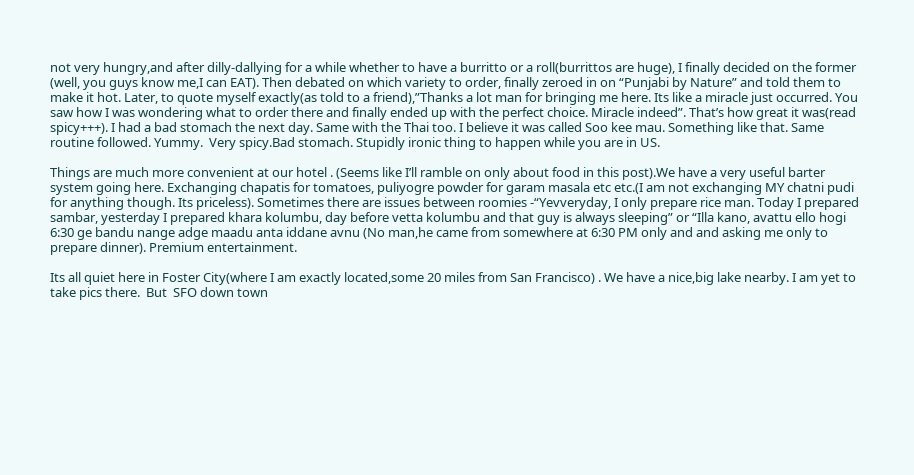not very hungry,and after dilly-dallying for a while whether to have a burritto or a roll(burrittos are huge), I finally decided on the former  (well, you guys know me,I can EAT). Then debated on which variety to order, finally zeroed in on “Punjabi by Nature” and told them to make it hot. Later, to quote myself exactly(as told to a friend),”Thanks a lot man for bringing me here. Its like a miracle just occurred. You saw how I was wondering what to order there and finally ended up with the perfect choice. Miracle indeed”. That’s how great it was(read spicy+++). I had a bad stomach the next day. Same with the Thai too. I believe it was called Soo kee mau. Something like that. Same routine followed. Yummy.  Very spicy.Bad stomach. Stupidly ironic thing to happen while you are in US.

Things are much more convenient at our hotel . (Seems like I’ll ramble on only about food in this post).We have a very useful barter system going here. Exchanging chapatis for tomatoes, puliyogre powder for garam masala etc etc.(I am not exchanging MY chatni pudi for anything though. Its priceless). Sometimes there are issues between roomies -“Yevveryday, I only prepare rice man. Today I prepared sambar, yesterday I prepared khara kolumbu, day before vetta kolumbu and that guy is always sleeping” or “Illa kano, avattu ello hogi 6:30 ge bandu nange adge maadu anta iddane avnu (No man,he came from somewhere at 6:30 PM only and and asking me only to prepare dinner). Premium entertainment.

Its all quiet here in Foster City(where I am exactly located,some 20 miles from San Francisco) . We have a nice,big lake nearby. I am yet to take pics there.  But  SFO down town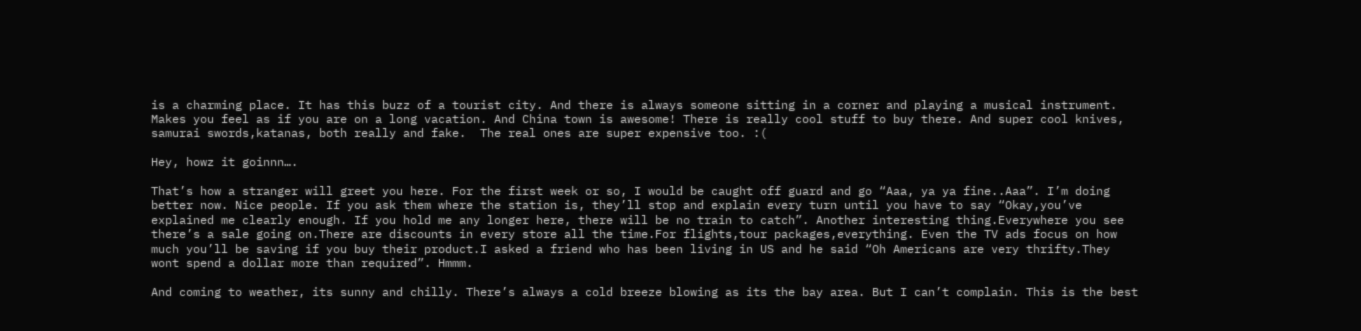is a charming place. It has this buzz of a tourist city. And there is always someone sitting in a corner and playing a musical instrument. Makes you feel as if you are on a long vacation. And China town is awesome! There is really cool stuff to buy there. And super cool knives, samurai swords,katanas, both really and fake.  The real ones are super expensive too. :(

Hey, howz it goinnn….

That’s how a stranger will greet you here. For the first week or so, I would be caught off guard and go “Aaa, ya ya fine..Aaa”. I’m doing better now. Nice people. If you ask them where the station is, they’ll stop and explain every turn until you have to say “Okay,you’ve explained me clearly enough. If you hold me any longer here, there will be no train to catch”. Another interesting thing.Everywhere you see there’s a sale going on.There are discounts in every store all the time.For flights,tour packages,everything. Even the TV ads focus on how much you’ll be saving if you buy their product.I asked a friend who has been living in US and he said “Oh Americans are very thrifty.They wont spend a dollar more than required”. Hmmm.

And coming to weather, its sunny and chilly. There’s always a cold breeze blowing as its the bay area. But I can’t complain. This is the best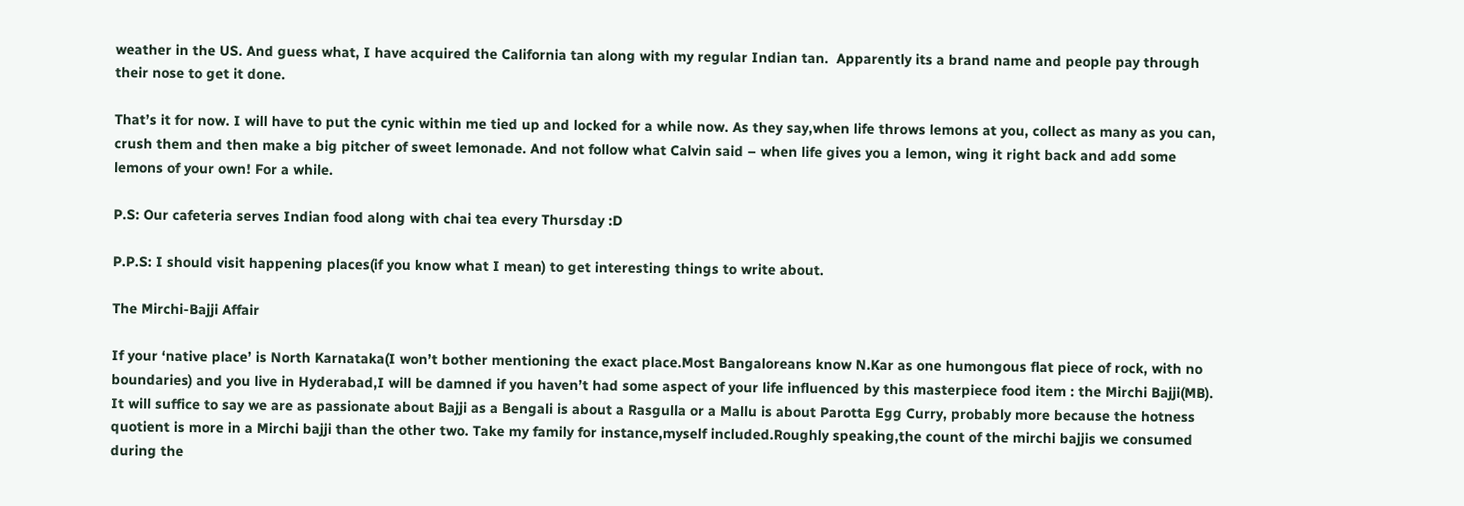weather in the US. And guess what, I have acquired the California tan along with my regular Indian tan.  Apparently its a brand name and people pay through their nose to get it done.

That’s it for now. I will have to put the cynic within me tied up and locked for a while now. As they say,when life throws lemons at you, collect as many as you can, crush them and then make a big pitcher of sweet lemonade. And not follow what Calvin said – when life gives you a lemon, wing it right back and add some lemons of your own! For a while.

P.S: Our cafeteria serves Indian food along with chai tea every Thursday :D

P.P.S: I should visit happening places(if you know what I mean) to get interesting things to write about.

The Mirchi-Bajji Affair

If your ‘native place’ is North Karnataka(I won’t bother mentioning the exact place.Most Bangaloreans know N.Kar as one humongous flat piece of rock, with no boundaries) and you live in Hyderabad,I will be damned if you haven’t had some aspect of your life influenced by this masterpiece food item : the Mirchi Bajji(MB). It will suffice to say we are as passionate about Bajji as a Bengali is about a Rasgulla or a Mallu is about Parotta Egg Curry, probably more because the hotness quotient is more in a Mirchi bajji than the other two. Take my family for instance,myself included.Roughly speaking,the count of the mirchi bajjis we consumed during the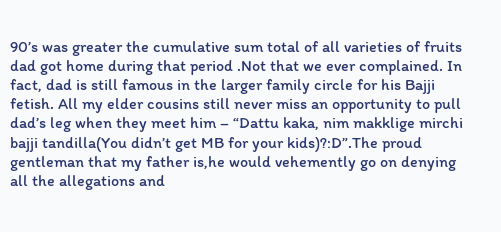90’s was greater the cumulative sum total of all varieties of fruits dad got home during that period .Not that we ever complained. In fact, dad is still famous in the larger family circle for his Bajji fetish. All my elder cousins still never miss an opportunity to pull dad’s leg when they meet him – “Dattu kaka, nim makklige mirchi bajji tandilla(You didn’t get MB for your kids)?:D”.The proud gentleman that my father is,he would vehemently go on denying all the allegations and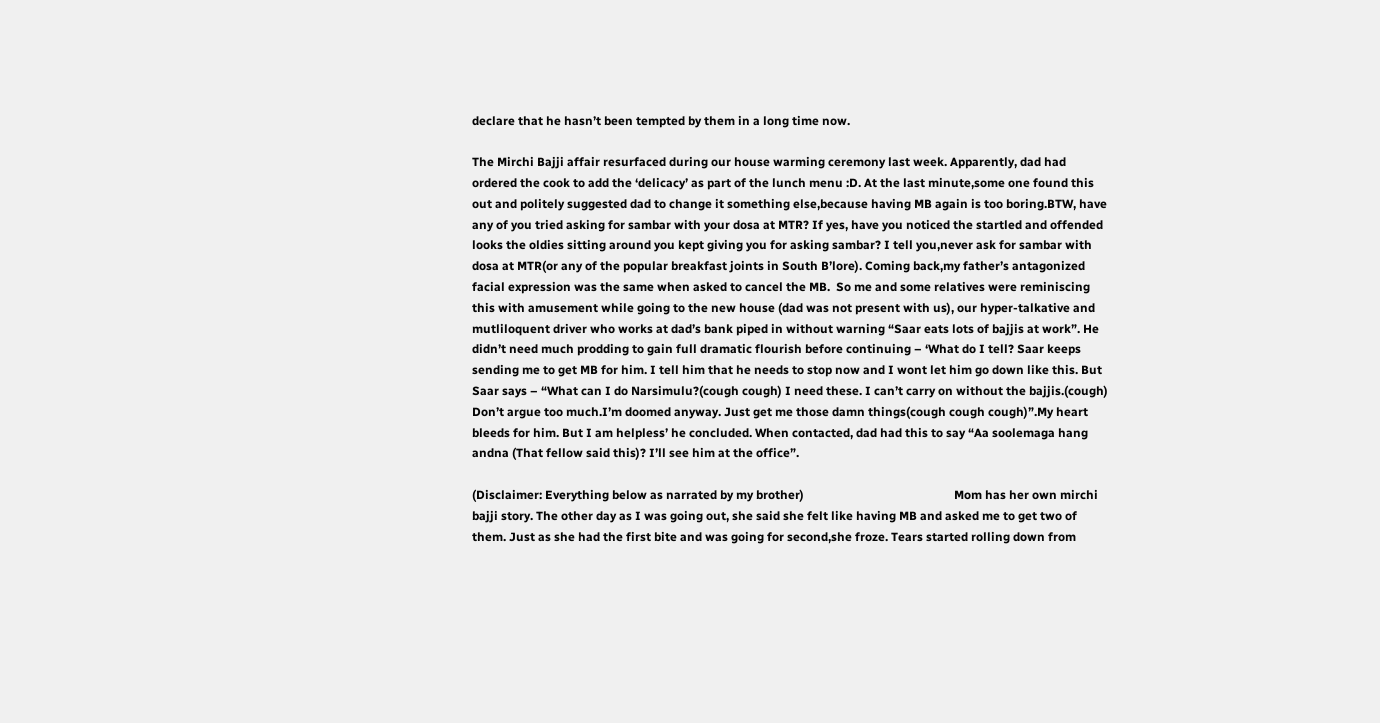declare that he hasn’t been tempted by them in a long time now.

The Mirchi Bajji affair resurfaced during our house warming ceremony last week. Apparently, dad had ordered the cook to add the ‘delicacy’ as part of the lunch menu :D. At the last minute,some one found this out and politely suggested dad to change it something else,because having MB again is too boring.BTW, have any of you tried asking for sambar with your dosa at MTR? If yes, have you noticed the startled and offended looks the oldies sitting around you kept giving you for asking sambar? I tell you,never ask for sambar with dosa at MTR(or any of the popular breakfast joints in South B’lore). Coming back,my father’s antagonized facial expression was the same when asked to cancel the MB.  So me and some relatives were reminiscing this with amusement while going to the new house (dad was not present with us), our hyper-talkative and mutliloquent driver who works at dad’s bank piped in without warning “Saar eats lots of bajjis at work”. He didn’t need much prodding to gain full dramatic flourish before continuing – ‘What do I tell? Saar keeps sending me to get MB for him. I tell him that he needs to stop now and I wont let him go down like this. But Saar says – “What can I do Narsimulu?(cough cough) I need these. I can’t carry on without the bajjis.(cough) Don’t argue too much.I’m doomed anyway. Just get me those damn things(cough cough cough)”.My heart bleeds for him. But I am helpless’ he concluded. When contacted, dad had this to say “Aa soolemaga hang andna (That fellow said this)? I’ll see him at the office”.

(Disclaimer: Everything below as narrated by my brother)                                                  Mom has her own mirchi bajji story. The other day as I was going out, she said she felt like having MB and asked me to get two of them. Just as she had the first bite and was going for second,she froze. Tears started rolling down from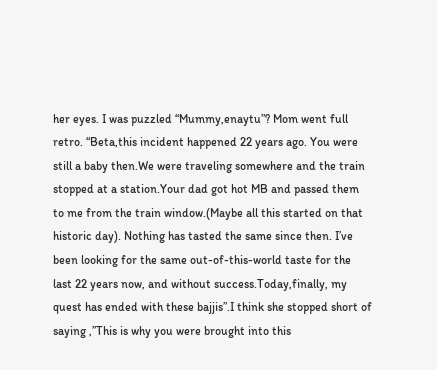her eyes. I was puzzled “Mummy,enaytu”? Mom went full retro. “Beta,this incident happened 22 years ago. You were still a baby then.We were traveling somewhere and the train stopped at a station.Your dad got hot MB and passed them to me from the train window.(Maybe all this started on that historic day). Nothing has tasted the same since then. I’ve been looking for the same out-of-this-world taste for the last 22 years now, and without success.Today,finally, my quest has ended with these bajjis”.I think she stopped short of saying ,”This is why you were brought into this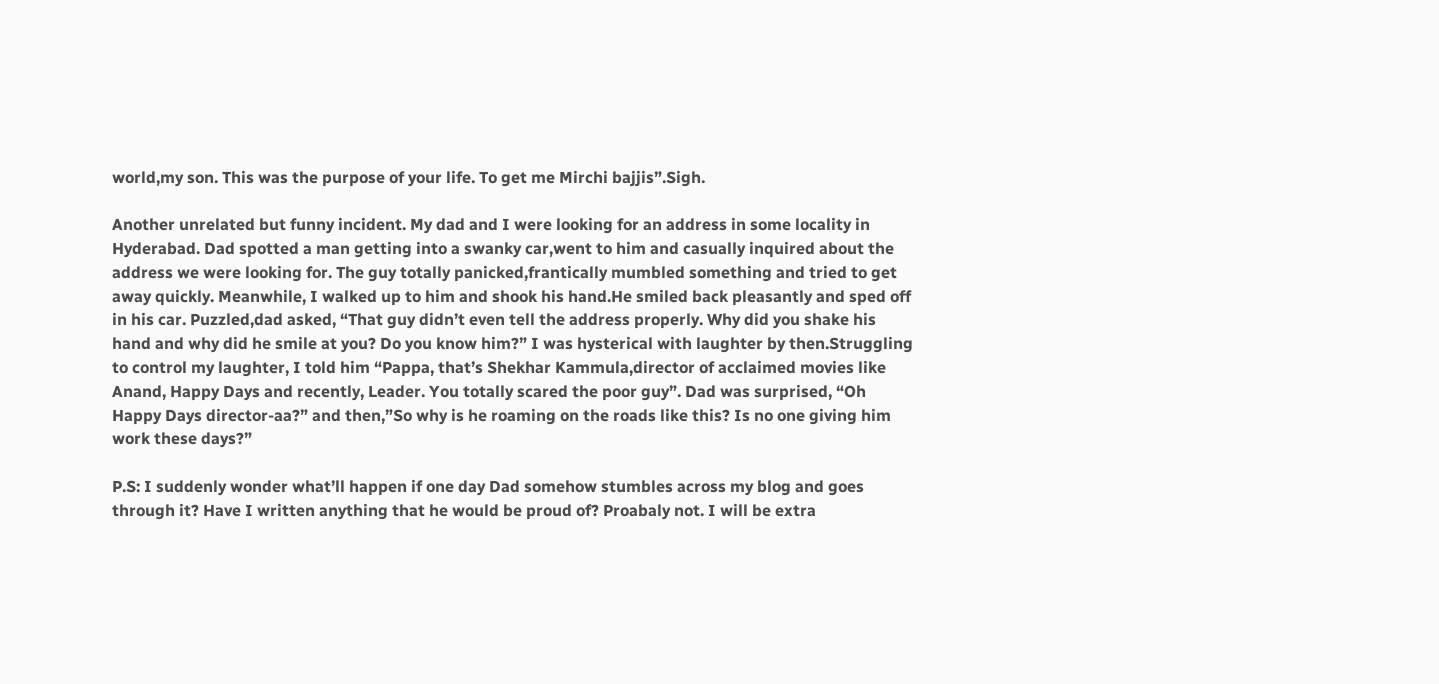world,my son. This was the purpose of your life. To get me Mirchi bajjis”.Sigh.

Another unrelated but funny incident. My dad and I were looking for an address in some locality in Hyderabad. Dad spotted a man getting into a swanky car,went to him and casually inquired about the address we were looking for. The guy totally panicked,frantically mumbled something and tried to get away quickly. Meanwhile, I walked up to him and shook his hand.He smiled back pleasantly and sped off in his car. Puzzled,dad asked, “That guy didn’t even tell the address properly. Why did you shake his hand and why did he smile at you? Do you know him?” I was hysterical with laughter by then.Struggling to control my laughter, I told him “Pappa, that’s Shekhar Kammula,director of acclaimed movies like Anand, Happy Days and recently, Leader. You totally scared the poor guy”. Dad was surprised, “Oh Happy Days director-aa?” and then,”So why is he roaming on the roads like this? Is no one giving him work these days?”

P.S: I suddenly wonder what’ll happen if one day Dad somehow stumbles across my blog and goes through it? Have I written anything that he would be proud of? Proabaly not. I will be extra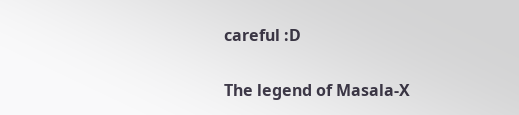careful :D

The legend of Masala-X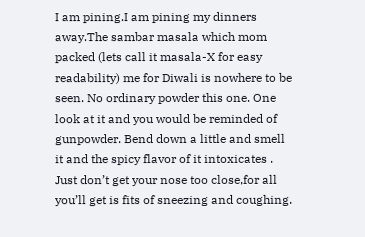I am pining.I am pining my dinners away.The sambar masala which mom packed (lets call it masala-X for easy readability) me for Diwali is nowhere to be seen. No ordinary powder this one. One look at it and you would be reminded of gunpowder. Bend down a little and smell it and the spicy flavor of it intoxicates . Just don’t get your nose too close,for all you’ll get is fits of sneezing and coughing.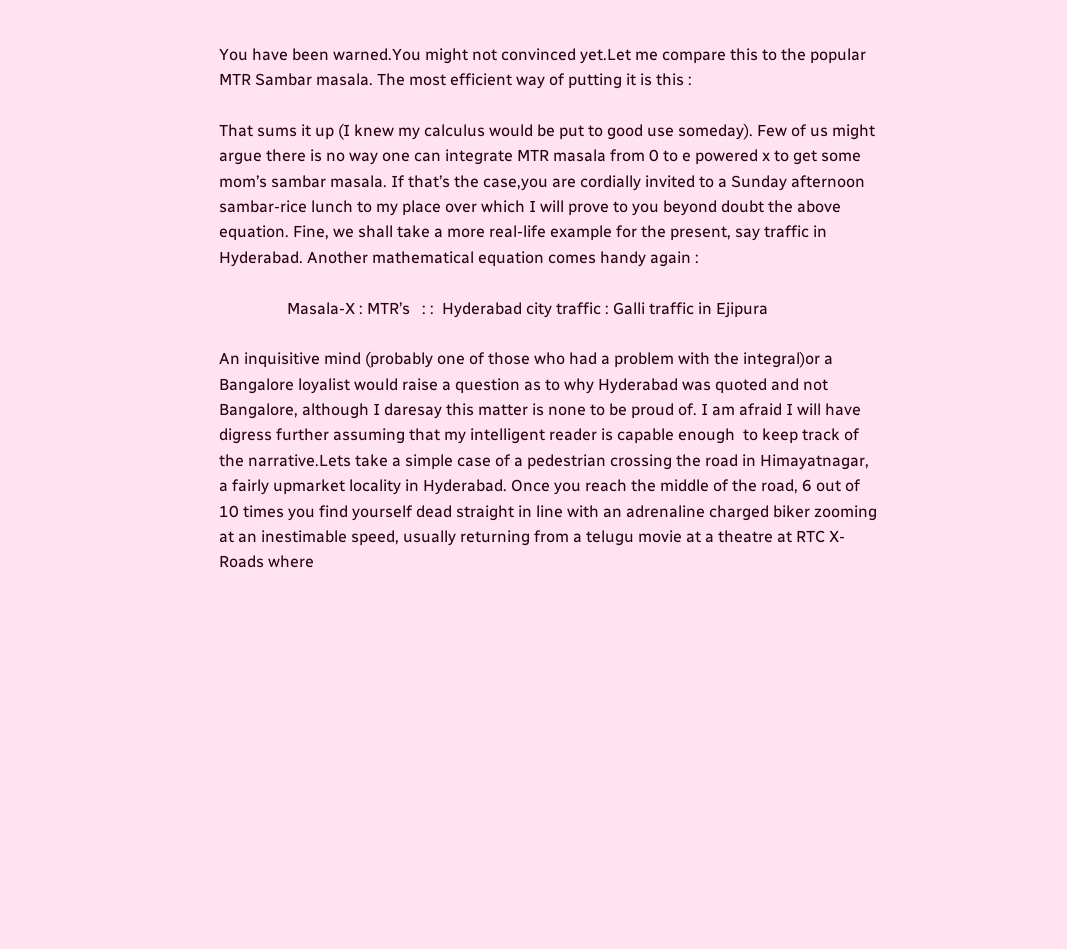You have been warned.You might not convinced yet.Let me compare this to the popular MTR Sambar masala. The most efficient way of putting it is this :

That sums it up (I knew my calculus would be put to good use someday). Few of us might argue there is no way one can integrate MTR masala from 0 to e powered x to get some mom’s sambar masala. If that’s the case,you are cordially invited to a Sunday afternoon sambar-rice lunch to my place over which I will prove to you beyond doubt the above equation. Fine, we shall take a more real-life example for the present, say traffic in Hyderabad. Another mathematical equation comes handy again :

                 Masala-X : MTR’s   : :  Hyderabad city traffic : Galli traffic in Ejipura

An inquisitive mind (probably one of those who had a problem with the integral)or a Bangalore loyalist would raise a question as to why Hyderabad was quoted and not Bangalore, although I daresay this matter is none to be proud of. I am afraid I will have digress further assuming that my intelligent reader is capable enough  to keep track of the narrative.Lets take a simple case of a pedestrian crossing the road in Himayatnagar, a fairly upmarket locality in Hyderabad. Once you reach the middle of the road, 6 out of 10 times you find yourself dead straight in line with an adrenaline charged biker zooming at an inestimable speed, usually returning from a telugu movie at a theatre at RTC X-Roads where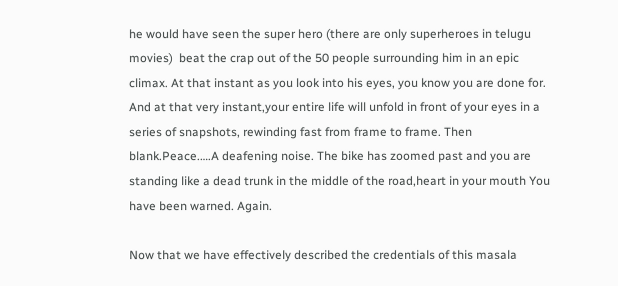he would have seen the super hero (there are only superheroes in telugu movies)  beat the crap out of the 50 people surrounding him in an epic climax. At that instant as you look into his eyes, you know you are done for. And at that very instant,your entire life will unfold in front of your eyes in a series of snapshots, rewinding fast from frame to frame. Then blank.Peace.….A deafening noise. The bike has zoomed past and you are standing like a dead trunk in the middle of the road,heart in your mouth You have been warned. Again.

Now that we have effectively described the credentials of this masala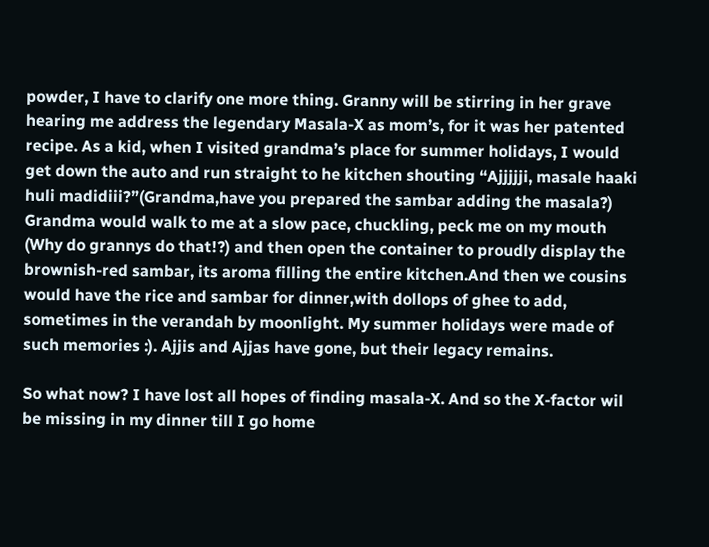powder, I have to clarify one more thing. Granny will be stirring in her grave hearing me address the legendary Masala-X as mom’s, for it was her patented recipe. As a kid, when I visited grandma’s place for summer holidays, I would get down the auto and run straight to he kitchen shouting “Ajjjjji, masale haaki huli madidiii?”(Grandma,have you prepared the sambar adding the masala?) Grandma would walk to me at a slow pace, chuckling, peck me on my mouth (Why do grannys do that!?) and then open the container to proudly display the brownish-red sambar, its aroma filling the entire kitchen.And then we cousins would have the rice and sambar for dinner,with dollops of ghee to add, sometimes in the verandah by moonlight. My summer holidays were made of such memories :). Ajjis and Ajjas have gone, but their legacy remains.

So what now? I have lost all hopes of finding masala-X. And so the X-factor wil be missing in my dinner till I go home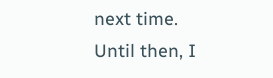next time. Until then, I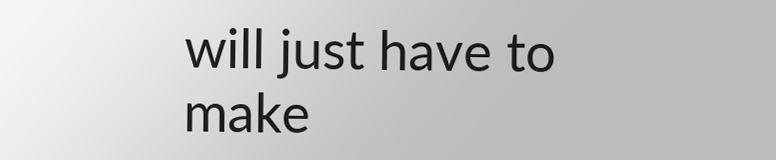will just have to make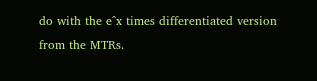do with the e^x times differentiated version from the MTRs.